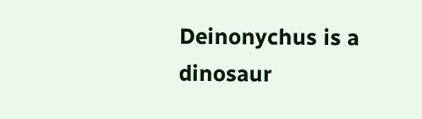Deinonychus is a dinosaur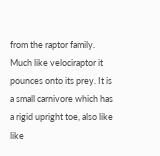from the raptor family. Much like velociraptor it pounces onto its prey. It is a small carnivore which has a rigid upright toe, also like like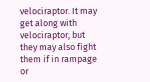velociraptor. It may get along with velociraptor, but they may also fight them if in rampage or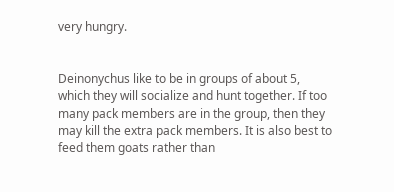very hungry.


Deinonychus like to be in groups of about 5, which they will socialize and hunt together. If too many pack members are in the group, then they may kill the extra pack members. It is also best to feed them goats rather than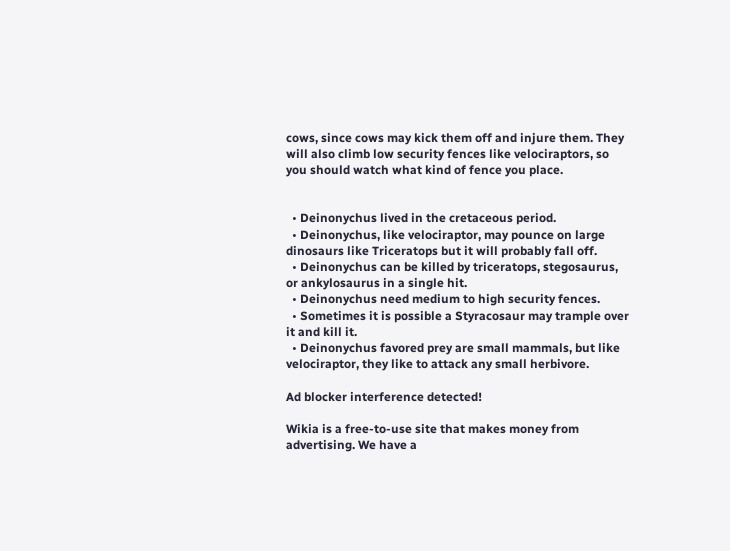cows, since cows may kick them off and injure them. They will also climb low security fences like velociraptors, so you should watch what kind of fence you place.


  • Deinonychus lived in the cretaceous period.
  • Deinonychus, like velociraptor, may pounce on large dinosaurs like Triceratops but it will probably fall off.
  • Deinonychus can be killed by triceratops, stegosaurus, or ankylosaurus in a single hit.
  • Deinonychus need medium to high security fences.
  • Sometimes it is possible a Styracosaur may trample over it and kill it.
  • Deinonychus favored prey are small mammals, but like velociraptor, they like to attack any small herbivore.

Ad blocker interference detected!

Wikia is a free-to-use site that makes money from advertising. We have a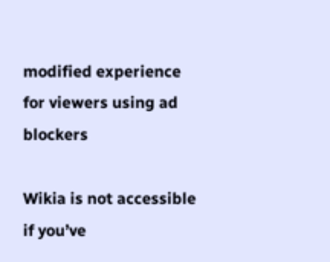modified experience for viewers using ad blockers

Wikia is not accessible if you’ve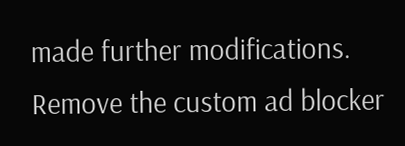made further modifications. Remove the custom ad blocker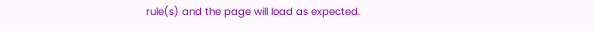rule(s) and the page will load as expected.